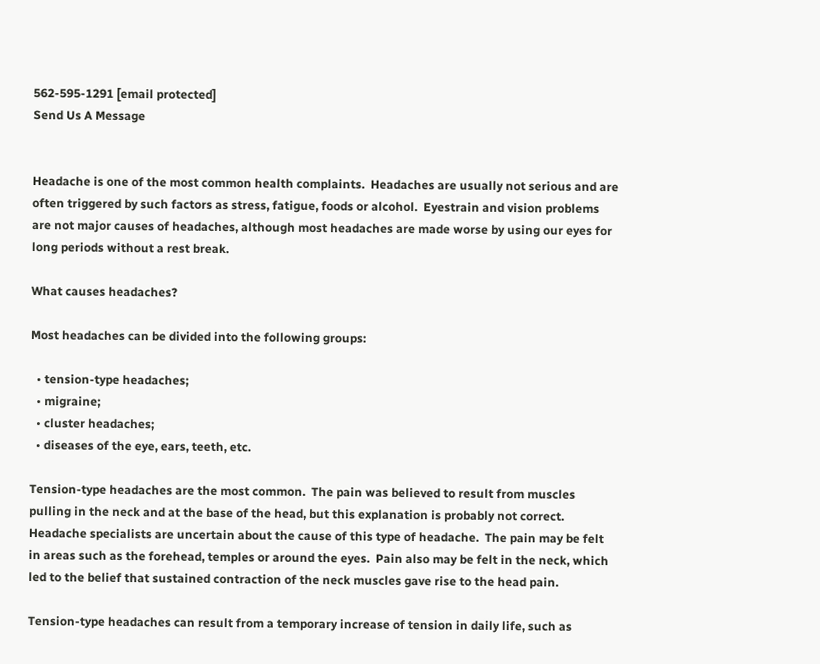562-595-1291 [email protected]
Send Us A Message


Headache is one of the most common health complaints.  Headaches are usually not serious and are often triggered by such factors as stress, fatigue, foods or alcohol.  Eyestrain and vision problems are not major causes of headaches, although most headaches are made worse by using our eyes for long periods without a rest break.

What causes headaches?

Most headaches can be divided into the following groups:

  • tension-type headaches;
  • migraine;
  • cluster headaches;
  • diseases of the eye, ears, teeth, etc.

Tension-type headaches are the most common.  The pain was believed to result from muscles pulling in the neck and at the base of the head, but this explanation is probably not correct.  Headache specialists are uncertain about the cause of this type of headache.  The pain may be felt in areas such as the forehead, temples or around the eyes.  Pain also may be felt in the neck, which led to the belief that sustained contraction of the neck muscles gave rise to the head pain.

Tension-type headaches can result from a temporary increase of tension in daily life, such as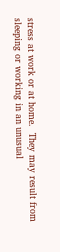stress at work or at home.  They may result from sleeping or working in an unusual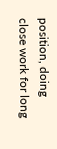position, doing close work for long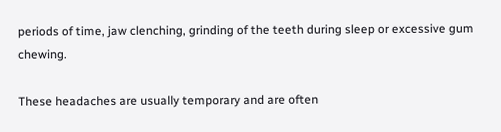periods of time, jaw clenching, grinding of the teeth during sleep or excessive gum chewing.

These headaches are usually temporary and are often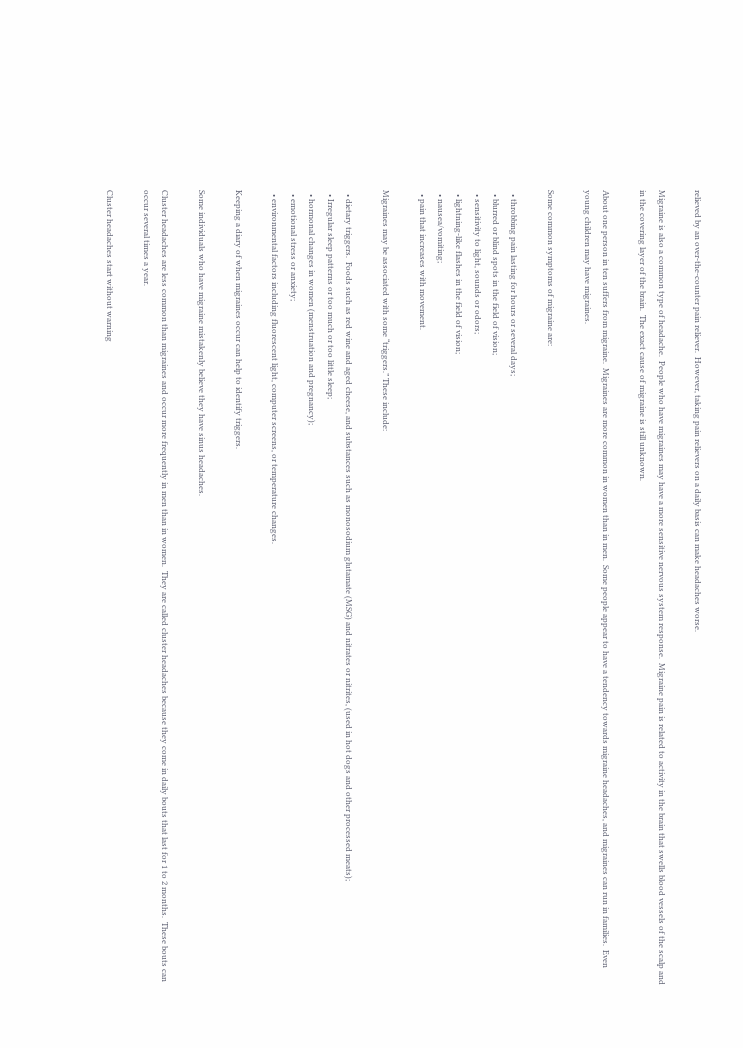relieved by an over-the-counter pain reliever.  However, taking pain relievers on a daily basis can make headaches worse.

Migraine is also a common type of headache.  People who have migraines may have a more sensitive nervous system response.  Migraine pain is related to activity in the brain that swells blood vessels of the scalp and in the covering layer of the brain.  The exact cause of migraine is still unknown.

About one person in ten suffers from migraine.  Migraines are more common in women than in men.  Some people appear to have a tendency towards migraine headaches, and migraines can run in families.  Even young children may have migraines.

Some common symptoms of migraine are:

  • throbbing pain lasting for hours or several days;
  • blurred or blind spots in the field of vision;
  • sensitivity to light, sounds or odors;
  • lightning-like flashes in the field of vision;
  • nausea/vomiting;
  • pain that increases with movement.

Migraines may be associated with some “triggers.” These include:

  • dietary triggers.  Foods such as red wine and aged cheese, and substances such as monosodium glutamate (MSG) and nitrates or nitrites, (used in hot dogs and other processed meats);
  • Irregular sleep patterns or too much or too little sleep;
  • hormonal changes in women (menstruation and pregnancy);
  • emotional stress or anxiety;
  • environmental factors including fluorescent light, computer screens, or temperature changes.

Keeping a diary of when migraines occur can help to identify triggers.

Some individuals who have migraine mistakenly believe they have sinus headaches.

Cluster headaches are less common than migraines and occur more frequently in men than in women.  They are called cluster headaches because they come in daily bouts that last for 1 to 2 months.  These bouts can occur several times a year.

Cluster headaches start without warning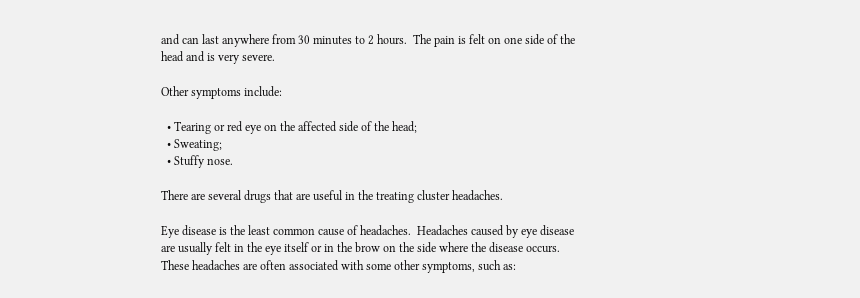and can last anywhere from 30 minutes to 2 hours.  The pain is felt on one side of the head and is very severe.

Other symptoms include:

  • Tearing or red eye on the affected side of the head;
  • Sweating;
  • Stuffy nose.

There are several drugs that are useful in the treating cluster headaches.

Eye disease is the least common cause of headaches.  Headaches caused by eye disease are usually felt in the eye itself or in the brow on the side where the disease occurs.  These headaches are often associated with some other symptoms, such as: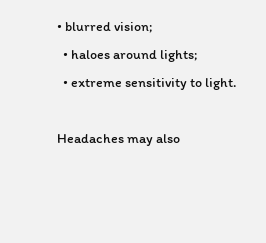• blurred vision;
  • haloes around lights;
  • extreme sensitivity to light.

Headaches may also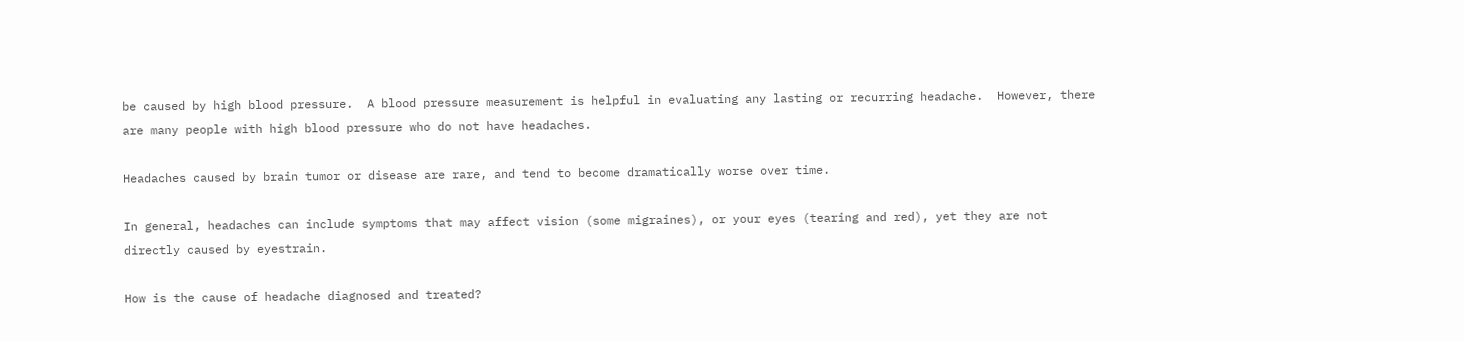be caused by high blood pressure.  A blood pressure measurement is helpful in evaluating any lasting or recurring headache.  However, there are many people with high blood pressure who do not have headaches.

Headaches caused by brain tumor or disease are rare, and tend to become dramatically worse over time.

In general, headaches can include symptoms that may affect vision (some migraines), or your eyes (tearing and red), yet they are not directly caused by eyestrain.

How is the cause of headache diagnosed and treated?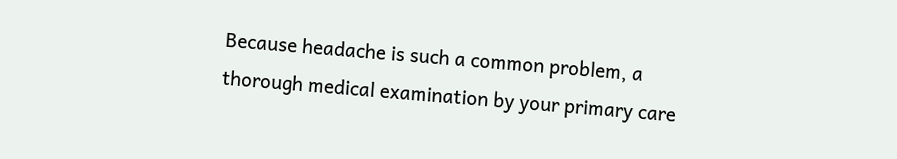Because headache is such a common problem, a thorough medical examination by your primary care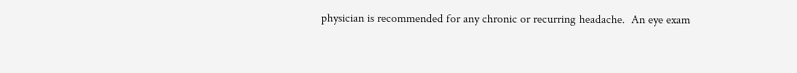physician is recommended for any chronic or recurring headache.  An eye exam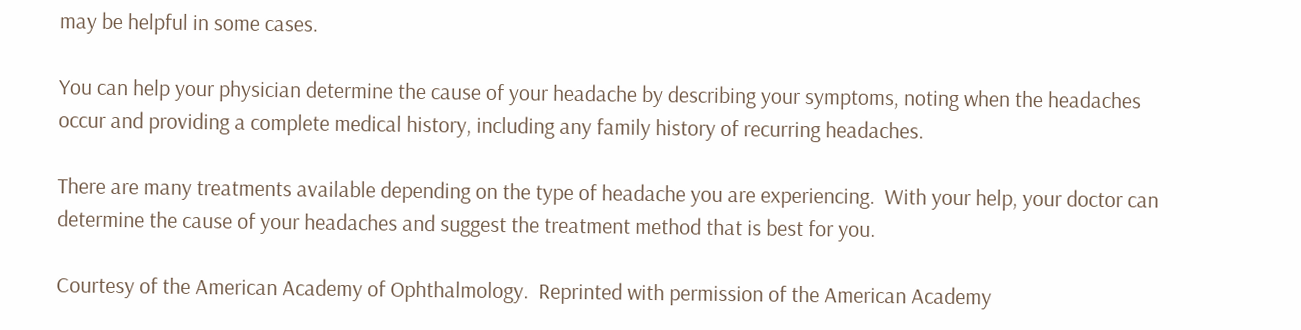may be helpful in some cases.

You can help your physician determine the cause of your headache by describing your symptoms, noting when the headaches occur and providing a complete medical history, including any family history of recurring headaches.

There are many treatments available depending on the type of headache you are experiencing.  With your help, your doctor can determine the cause of your headaches and suggest the treatment method that is best for you.

Courtesy of the American Academy of Ophthalmology.  Reprinted with permission of the American Academy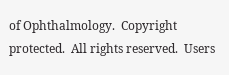of Ophthalmology.  Copyright protected.  All rights reserved.  Users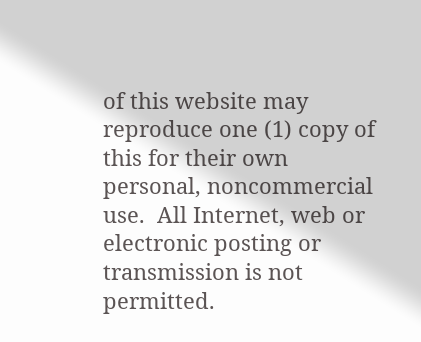of this website may reproduce one (1) copy of this for their own personal, noncommercial use.  All Internet, web or electronic posting or transmission is not permitted.